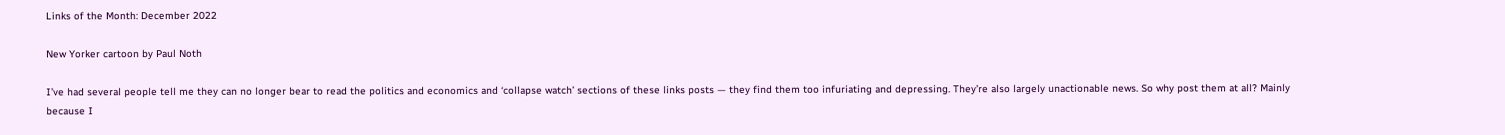Links of the Month: December 2022

New Yorker cartoon by Paul Noth

I’ve had several people tell me they can no longer bear to read the politics and economics and ‘collapse watch’ sections of these links posts — they find them too infuriating and depressing. They’re also largely unactionable news. So why post them at all? Mainly because I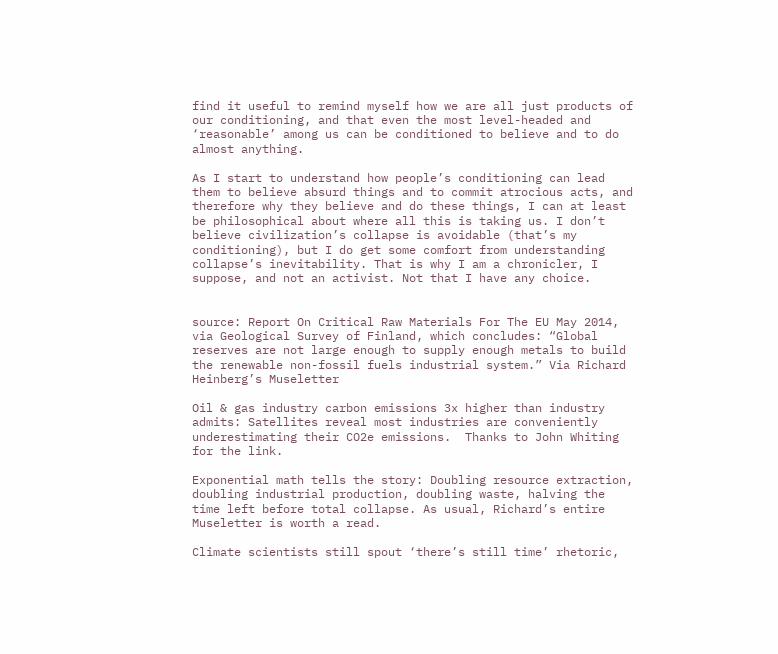find it useful to remind myself how we are all just products of our conditioning, and that even the most level-headed and ‘reasonable’ among us can be conditioned to believe and to do almost anything.

As I start to understand how people’s conditioning can lead them to believe absurd things and to commit atrocious acts, and therefore why they believe and do these things, I can at least be philosophical about where all this is taking us. I don’t believe civilization’s collapse is avoidable (that’s my conditioning), but I do get some comfort from understanding collapse’s inevitability. That is why I am a chronicler, I suppose, and not an activist. Not that I have any choice.


source: Report On Critical Raw Materials For The EU May 2014, via Geological Survey of Finland, which concludes: “Global reserves are not large enough to supply enough metals to build the renewable non-fossil fuels industrial system.” Via Richard Heinberg’s Museletter

Oil & gas industry carbon emissions 3x higher than industry admits: Satellites reveal most industries are conveniently underestimating their CO2e emissions.  Thanks to John Whiting for the link.

Exponential math tells the story: Doubling resource extraction, doubling industrial production, doubling waste, halving the time left before total collapse. As usual, Richard’s entire Museletter is worth a read.

Climate scientists still spout ‘there’s still time’ rhetoric,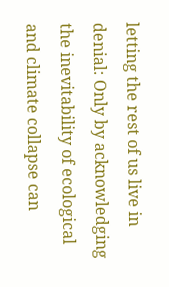letting the rest of us live in denial: Only by acknowledging the inevitability of ecological and climate collapse can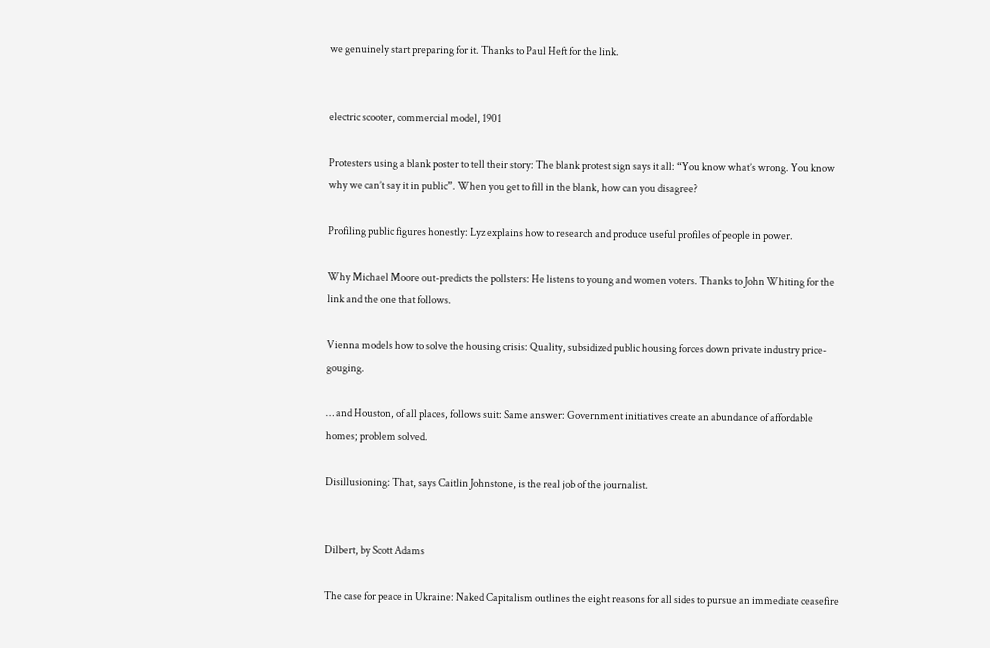we genuinely start preparing for it. Thanks to Paul Heft for the link.


electric scooter, commercial model, 1901

Protesters using a blank poster to tell their story: The blank protest sign says it all: “You know what’s wrong. You know why we can’t say it in public”. When you get to fill in the blank, how can you disagree?

Profiling public figures honestly: Lyz explains how to research and produce useful profiles of people in power.

Why Michael Moore out-predicts the pollsters: He listens to young and women voters. Thanks to John Whiting for the link and the one that follows.

Vienna models how to solve the housing crisis: Quality, subsidized public housing forces down private industry price-gouging.

… and Houston, of all places, follows suit: Same answer: Government initiatives create an abundance of affordable homes; problem solved.

Disillusioning: That, says Caitlin Johnstone, is the real job of the journalist.


Dilbert, by Scott Adams

The case for peace in Ukraine: Naked Capitalism outlines the eight reasons for all sides to pursue an immediate ceasefire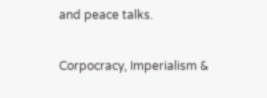and peace talks.

Corpocracy, Imperialism &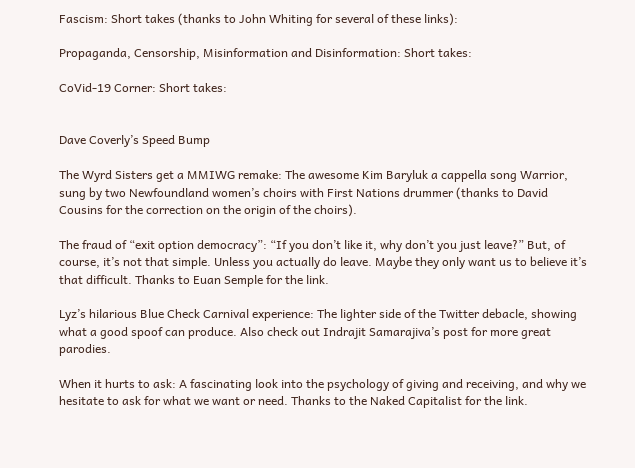Fascism: Short takes (thanks to John Whiting for several of these links):

Propaganda, Censorship, Misinformation and Disinformation: Short takes:

CoVid-19 Corner: Short takes:


Dave Coverly’s Speed Bump

The Wyrd Sisters get a MMIWG remake: The awesome Kim Baryluk a cappella song Warrior, sung by two Newfoundland women’s choirs with First Nations drummer (thanks to David Cousins for the correction on the origin of the choirs).

The fraud of “exit option democracy”: “If you don’t like it, why don’t you just leave?” But, of course, it’s not that simple. Unless you actually do leave. Maybe they only want us to believe it’s that difficult. Thanks to Euan Semple for the link.

Lyz’s hilarious Blue Check Carnival experience: The lighter side of the Twitter debacle, showing what a good spoof can produce. Also check out Indrajit Samarajiva’s post for more great parodies.

When it hurts to ask: A fascinating look into the psychology of giving and receiving, and why we hesitate to ask for what we want or need. Thanks to the Naked Capitalist for the link.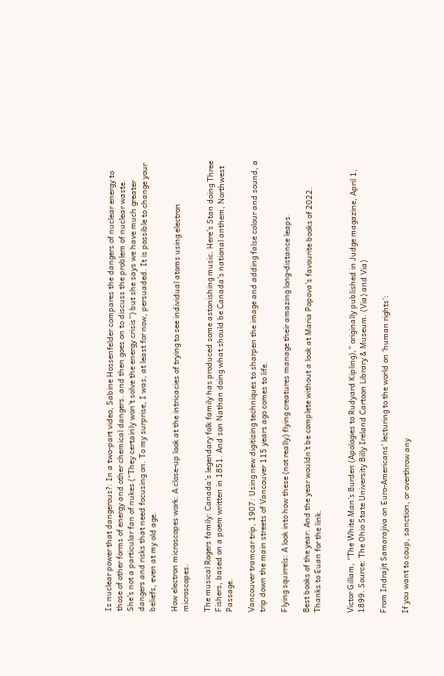Is nuclear power that dangerous?: In a two-part video, Sabine Hossenfelder compares the dangers of nuclear energy to those of other forms of energy and other chemical dangers. and then goes on to discuss the problem of nuclear waste. She’s not a particular fan of nukes (“They certainly won’t solve the energy crisis”) but she says we have much greater dangers and risks that need focusing on. To my surprise, I was, at least for now, persuaded. It is possible to change your beliefs, even at my old age.

How electron microscopes work: A close-up look at the intricacies of trying to see individual atoms using electron microscopes.

The musical Rogers family: Canada’s legendary folk family has produced some astonishing music. Here’s Stan doing Three Fishers, based on a poem written in 1851. And son Nathan doing what should be Canada’s national anthem, Northwest Passage.

Vancouver tramcar trip, 1907: Using new digitizing techniques to sharpen the image and adding false colour and sound, a trip down the main streets of Vancouver 115 years ago comes to life.

Flying squirrels: A look into how these (not really) flying creatures manage their amazing long-distance leaps.

Best books of the year: And the year wouldn’t be complete without a look at Maria Popova’s favourite books of 2022. Thanks to Euan for the link.


Victor Gillam, “The White Man’s Burden (Apologies to Rudyard Kipling),” originally published in Judge magazine, April 1, 1899. Source: The Ohio State University Billy Ireland Cartoon Library & Museum. (Via) and Via)

From Indrajit Samarajiva on Euro-Americans’ lecturing to the world on ‘human rights’:

If you want to coup, sanction, or overthrow any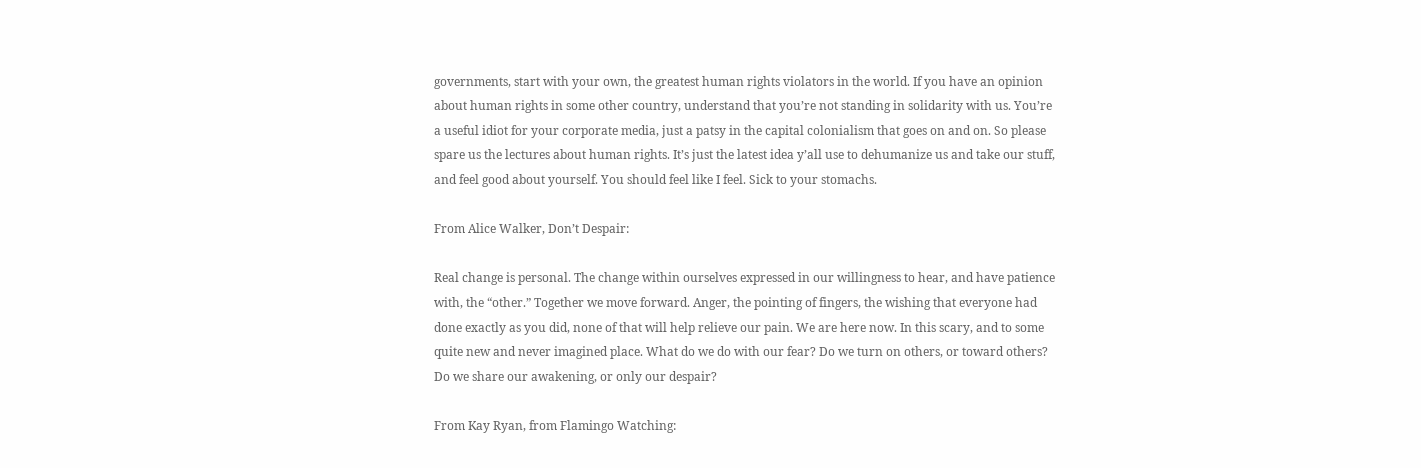governments, start with your own, the greatest human rights violators in the world. If you have an opinion about human rights in some other country, understand that you’re not standing in solidarity with us. You’re a useful idiot for your corporate media, just a patsy in the capital colonialism that goes on and on. So please spare us the lectures about human rights. It’s just the latest idea y’all use to dehumanize us and take our stuff, and feel good about yourself. You should feel like I feel. Sick to your stomachs.

From Alice Walker, Don’t Despair:

Real change is personal. The change within ourselves expressed in our willingness to hear, and have patience with, the “other.” Together we move forward. Anger, the pointing of fingers, the wishing that everyone had done exactly as you did, none of that will help relieve our pain. We are here now. In this scary, and to some quite new and never imagined place. What do we do with our fear? Do we turn on others, or toward others? Do we share our awakening, or only our despair?

From Kay Ryan, from Flamingo Watching: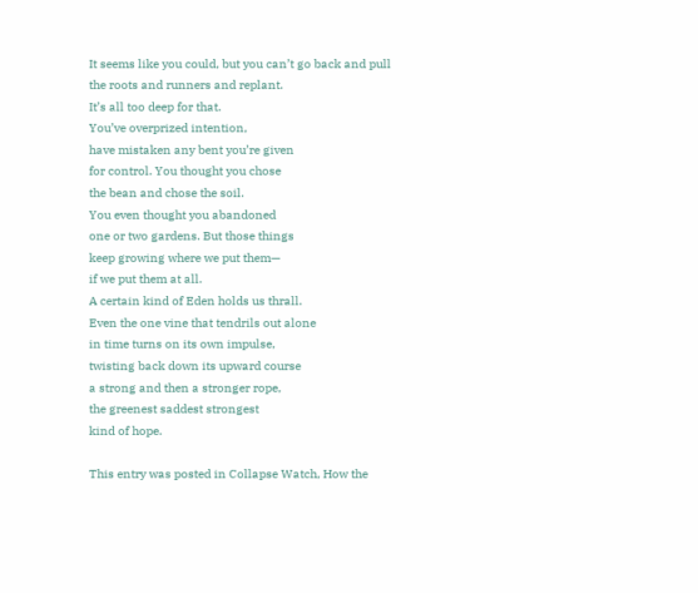It seems like you could, but you can’t go back and pull
the roots and runners and replant.
It’s all too deep for that.
You’ve overprized intention,
have mistaken any bent you’re given
for control. You thought you chose
the bean and chose the soil.
You even thought you abandoned
one or two gardens. But those things
keep growing where we put them—
if we put them at all.
A certain kind of Eden holds us thrall.
Even the one vine that tendrils out alone
in time turns on its own impulse,
twisting back down its upward course
a strong and then a stronger rope,
the greenest saddest strongest
kind of hope.

This entry was posted in Collapse Watch, How the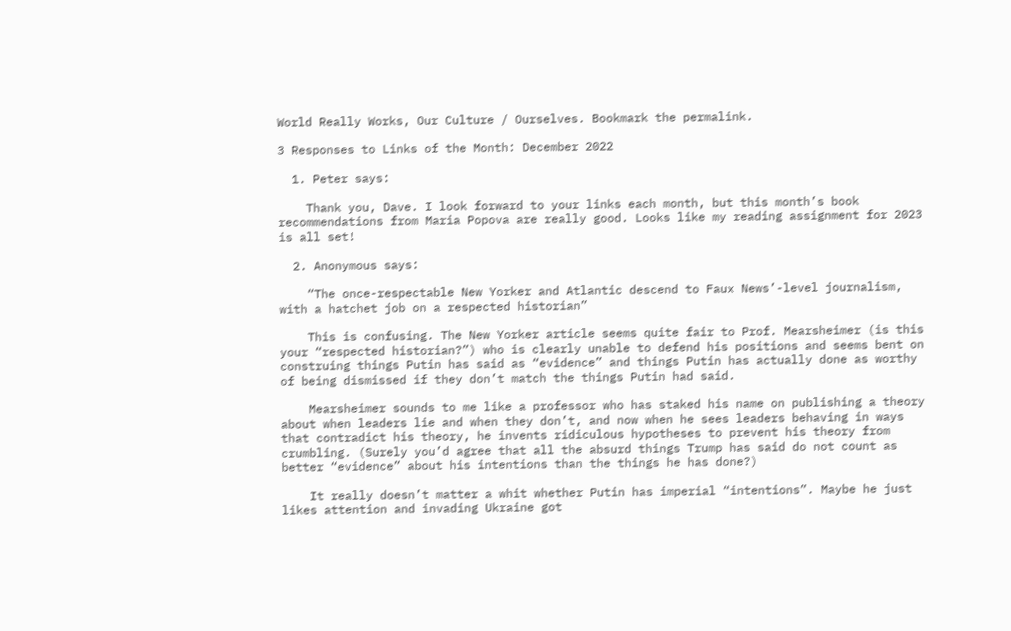World Really Works, Our Culture / Ourselves. Bookmark the permalink.

3 Responses to Links of the Month: December 2022

  1. Peter says:

    Thank you, Dave. I look forward to your links each month, but this month’s book recommendations from Maria Popova are really good. Looks like my reading assignment for 2023 is all set!

  2. Anonymous says:

    “The once-respectable New Yorker and Atlantic descend to Faux News’-level journalism, with a hatchet job on a respected historian”

    This is confusing. The New Yorker article seems quite fair to Prof. Mearsheimer (is this your “respected historian?”) who is clearly unable to defend his positions and seems bent on construing things Putin has said as “evidence” and things Putin has actually done as worthy of being dismissed if they don’t match the things Putin had said.

    Mearsheimer sounds to me like a professor who has staked his name on publishing a theory about when leaders lie and when they don’t, and now when he sees leaders behaving in ways that contradict his theory, he invents ridiculous hypotheses to prevent his theory from crumbling. (Surely you’d agree that all the absurd things Trump has said do not count as better “evidence” about his intentions than the things he has done?)

    It really doesn’t matter a whit whether Putin has imperial “intentions”. Maybe he just likes attention and invading Ukraine got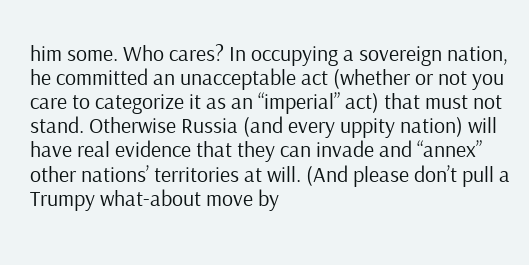him some. Who cares? In occupying a sovereign nation, he committed an unacceptable act (whether or not you care to categorize it as an “imperial” act) that must not stand. Otherwise Russia (and every uppity nation) will have real evidence that they can invade and “annex” other nations’ territories at will. (And please don’t pull a Trumpy what-about move by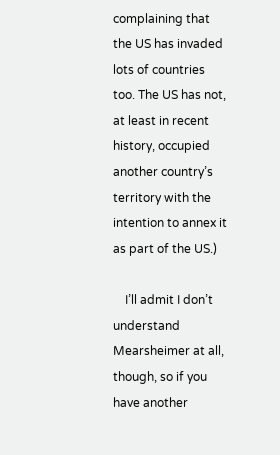complaining that the US has invaded lots of countries too. The US has not, at least in recent history, occupied another country’s territory with the intention to annex it as part of the US.)

    I’ll admit I don’t understand Mearsheimer at all, though, so if you have another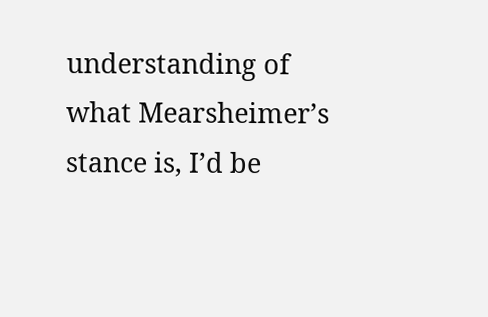understanding of what Mearsheimer’s stance is, I’d be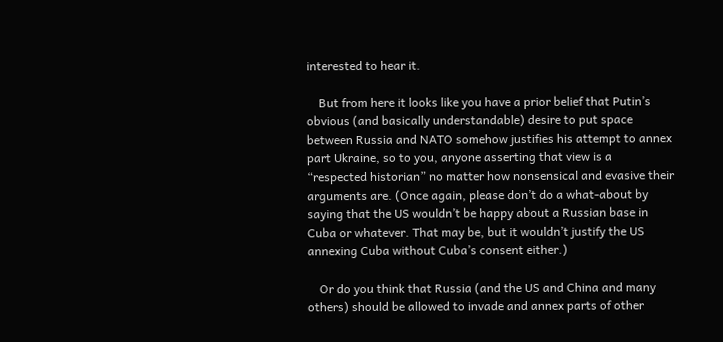interested to hear it.

    But from here it looks like you have a prior belief that Putin’s obvious (and basically understandable) desire to put space between Russia and NATO somehow justifies his attempt to annex part Ukraine, so to you, anyone asserting that view is a “respected historian” no matter how nonsensical and evasive their arguments are. (Once again, please don’t do a what-about by saying that the US wouldn’t be happy about a Russian base in Cuba or whatever. That may be, but it wouldn’t justify the US annexing Cuba without Cuba’s consent either.)

    Or do you think that Russia (and the US and China and many others) should be allowed to invade and annex parts of other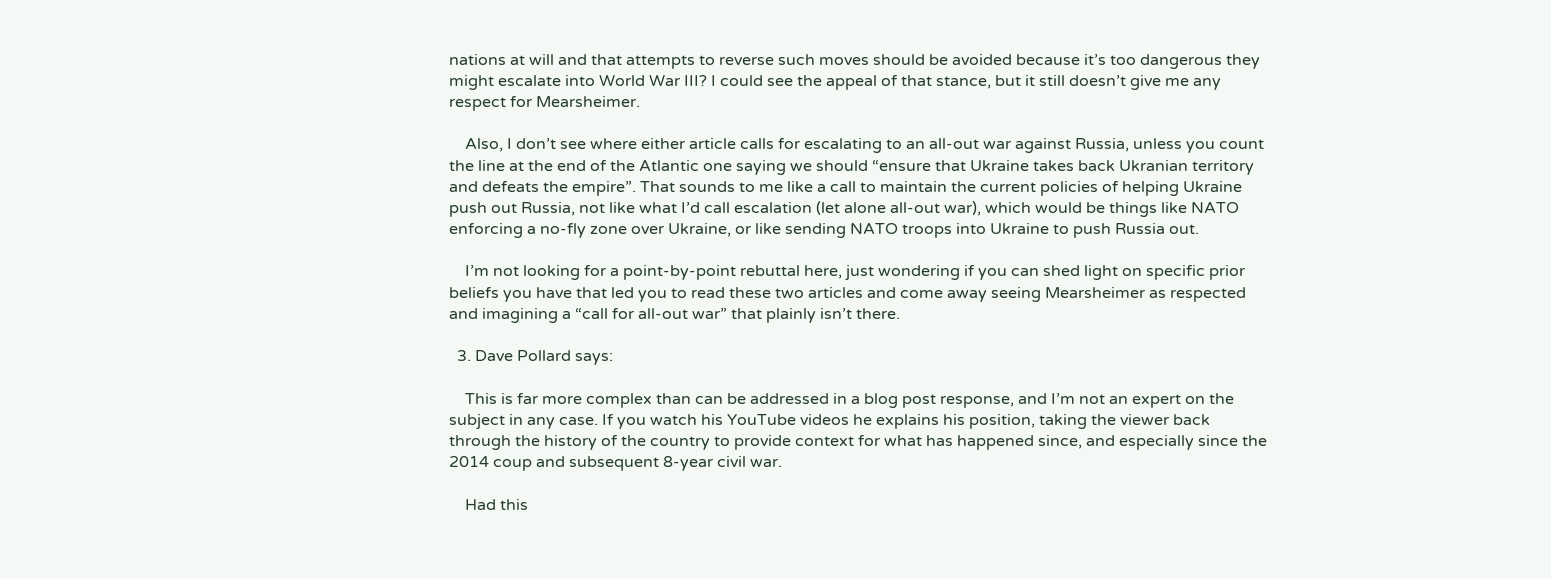nations at will and that attempts to reverse such moves should be avoided because it’s too dangerous they might escalate into World War III? I could see the appeal of that stance, but it still doesn’t give me any respect for Mearsheimer.

    Also, I don’t see where either article calls for escalating to an all-out war against Russia, unless you count the line at the end of the Atlantic one saying we should “ensure that Ukraine takes back Ukranian territory and defeats the empire”. That sounds to me like a call to maintain the current policies of helping Ukraine push out Russia, not like what I’d call escalation (let alone all-out war), which would be things like NATO enforcing a no-fly zone over Ukraine, or like sending NATO troops into Ukraine to push Russia out.

    I’m not looking for a point-by-point rebuttal here, just wondering if you can shed light on specific prior beliefs you have that led you to read these two articles and come away seeing Mearsheimer as respected and imagining a “call for all-out war” that plainly isn’t there.

  3. Dave Pollard says:

    This is far more complex than can be addressed in a blog post response, and I’m not an expert on the subject in any case. If you watch his YouTube videos he explains his position, taking the viewer back through the history of the country to provide context for what has happened since, and especially since the 2014 coup and subsequent 8-year civil war.

    Had this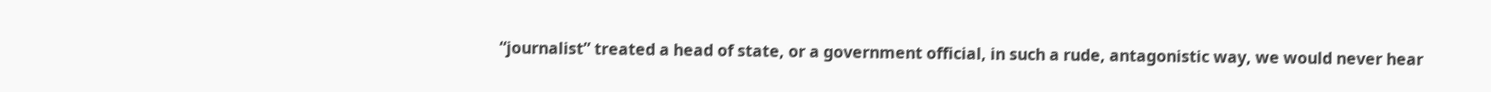“journalist” treated a head of state, or a government official, in such a rude, antagonistic way, we would never hear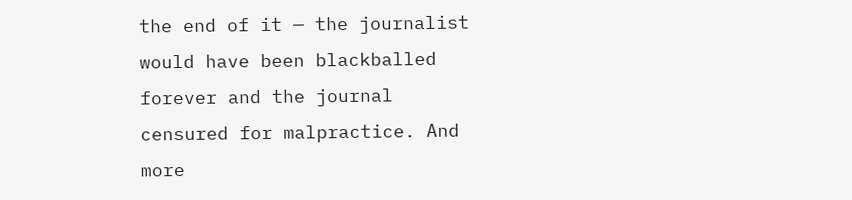the end of it — the journalist would have been blackballed forever and the journal censured for malpractice. And more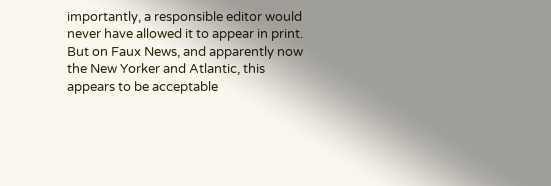importantly, a responsible editor would never have allowed it to appear in print. But on Faux News, and apparently now the New Yorker and Atlantic, this appears to be acceptable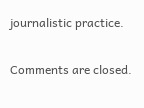journalistic practice.

Comments are closed.